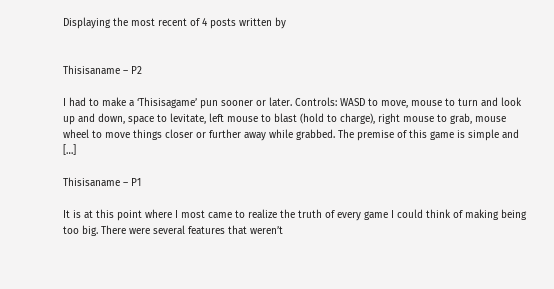Displaying the most recent of 4 posts written by


Thisisaname – P2

I had to make a ‘Thisisagame’ pun sooner or later. Controls: WASD to move, mouse to turn and look up and down, space to levitate, left mouse to blast (hold to charge), right mouse to grab, mouse wheel to move things closer or further away while grabbed. The premise of this game is simple and […]

Thisisaname – P1

It is at this point where I most came to realize the truth of every game I could think of making being too big. There were several features that weren’t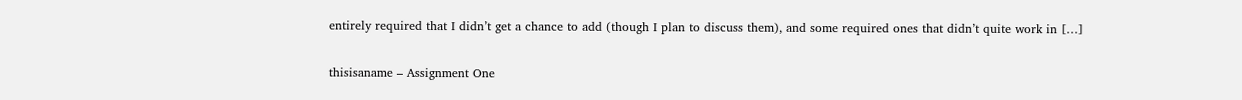entirely required that I didn’t get a chance to add (though I plan to discuss them), and some required ones that didn’t quite work in […]

thisisaname – Assignment One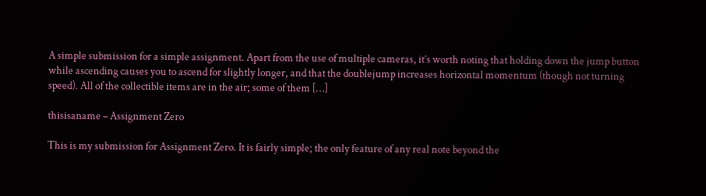A simple submission for a simple assignment. Apart from the use of multiple cameras, it’s worth noting that holding down the jump button while ascending causes you to ascend for slightly longer, and that the doublejump increases horizontal momentum (though not turning speed). All of the collectible items are in the air; some of them […]

thisisaname – Assignment Zero

This is my submission for Assignment Zero. It is fairly simple; the only feature of any real note beyond the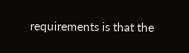requirements is that the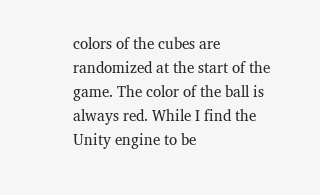colors of the cubes are randomized at the start of the game. The color of the ball is always red. While I find the Unity engine to be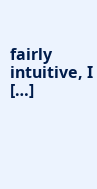fairly intuitive, I […]